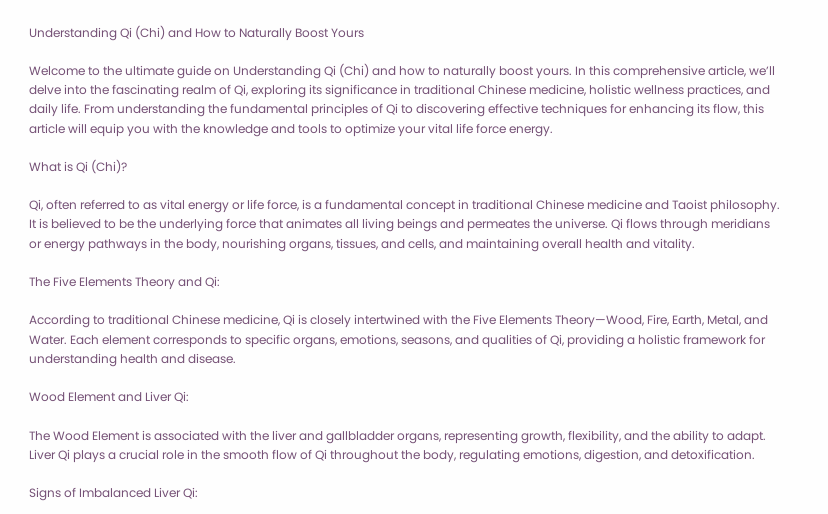Understanding Qi (Chi) and How to Naturally Boost Yours

Welcome to the ultimate guide on Understanding Qi (Chi) and how to naturally boost yours. In this comprehensive article, we’ll delve into the fascinating realm of Qi, exploring its significance in traditional Chinese medicine, holistic wellness practices, and daily life. From understanding the fundamental principles of Qi to discovering effective techniques for enhancing its flow, this article will equip you with the knowledge and tools to optimize your vital life force energy.

What is Qi (Chi)?

Qi, often referred to as vital energy or life force, is a fundamental concept in traditional Chinese medicine and Taoist philosophy. It is believed to be the underlying force that animates all living beings and permeates the universe. Qi flows through meridians or energy pathways in the body, nourishing organs, tissues, and cells, and maintaining overall health and vitality.

The Five Elements Theory and Qi:

According to traditional Chinese medicine, Qi is closely intertwined with the Five Elements Theory—Wood, Fire, Earth, Metal, and Water. Each element corresponds to specific organs, emotions, seasons, and qualities of Qi, providing a holistic framework for understanding health and disease.

Wood Element and Liver Qi:

The Wood Element is associated with the liver and gallbladder organs, representing growth, flexibility, and the ability to adapt. Liver Qi plays a crucial role in the smooth flow of Qi throughout the body, regulating emotions, digestion, and detoxification.

Signs of Imbalanced Liver Qi: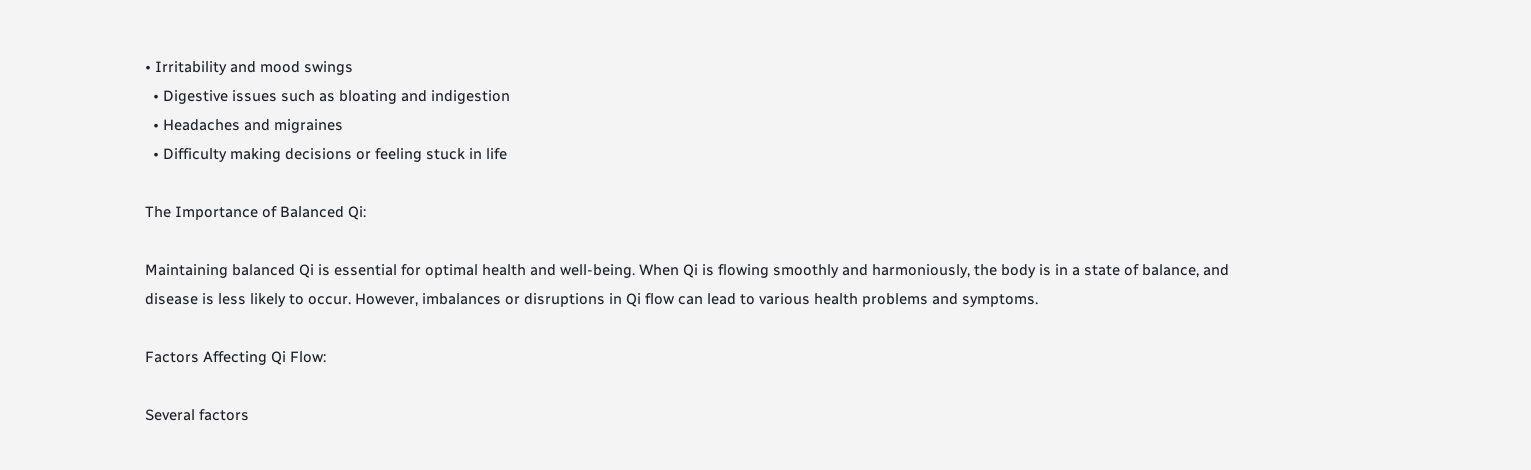• Irritability and mood swings
  • Digestive issues such as bloating and indigestion
  • Headaches and migraines
  • Difficulty making decisions or feeling stuck in life

The Importance of Balanced Qi:

Maintaining balanced Qi is essential for optimal health and well-being. When Qi is flowing smoothly and harmoniously, the body is in a state of balance, and disease is less likely to occur. However, imbalances or disruptions in Qi flow can lead to various health problems and symptoms.

Factors Affecting Qi Flow:

Several factors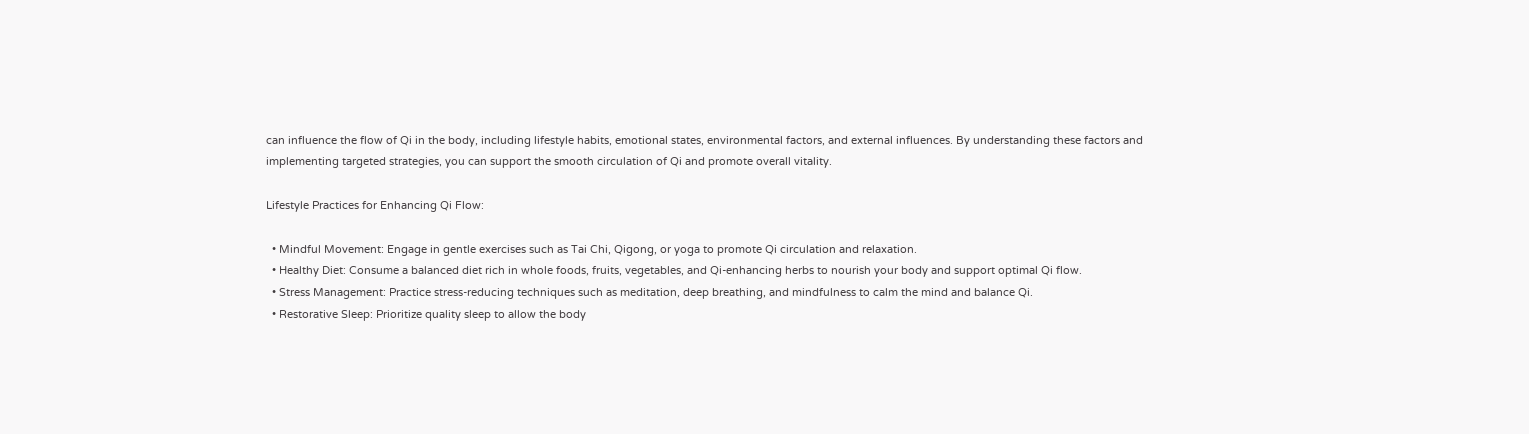can influence the flow of Qi in the body, including lifestyle habits, emotional states, environmental factors, and external influences. By understanding these factors and implementing targeted strategies, you can support the smooth circulation of Qi and promote overall vitality.

Lifestyle Practices for Enhancing Qi Flow:

  • Mindful Movement: Engage in gentle exercises such as Tai Chi, Qigong, or yoga to promote Qi circulation and relaxation.
  • Healthy Diet: Consume a balanced diet rich in whole foods, fruits, vegetables, and Qi-enhancing herbs to nourish your body and support optimal Qi flow.
  • Stress Management: Practice stress-reducing techniques such as meditation, deep breathing, and mindfulness to calm the mind and balance Qi.
  • Restorative Sleep: Prioritize quality sleep to allow the body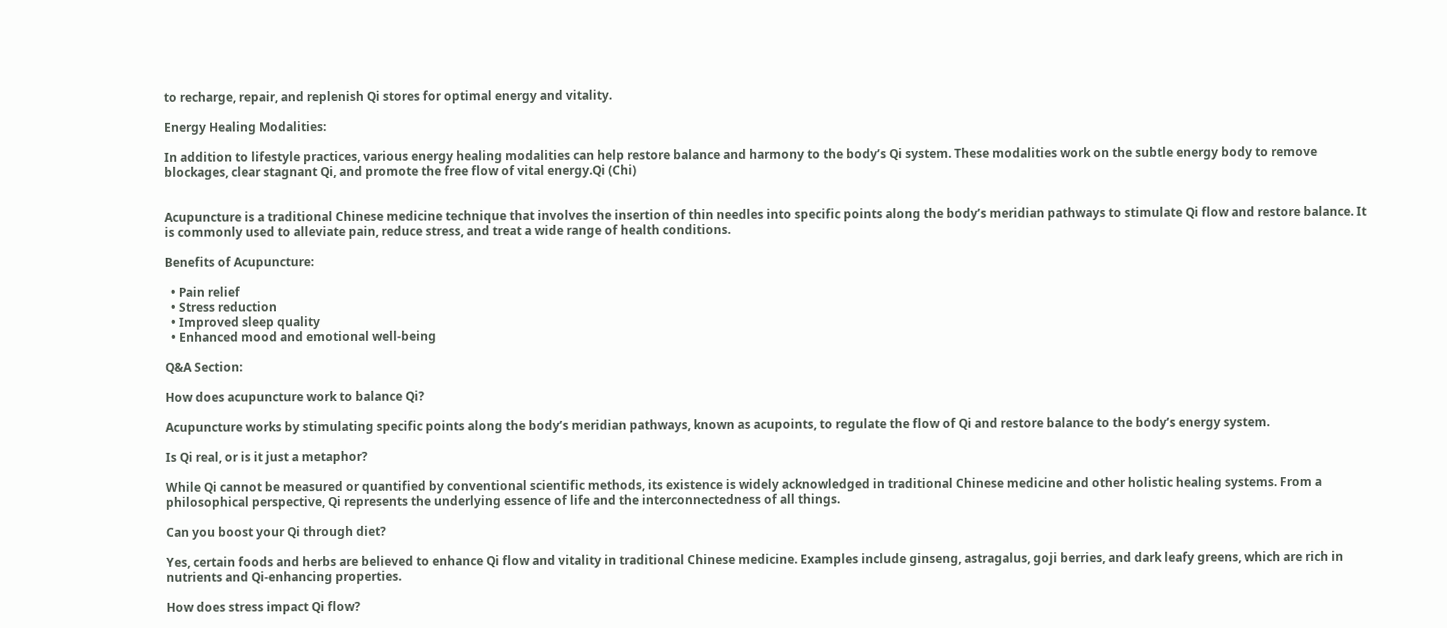to recharge, repair, and replenish Qi stores for optimal energy and vitality.

Energy Healing Modalities:

In addition to lifestyle practices, various energy healing modalities can help restore balance and harmony to the body’s Qi system. These modalities work on the subtle energy body to remove blockages, clear stagnant Qi, and promote the free flow of vital energy.Qi (Chi)


Acupuncture is a traditional Chinese medicine technique that involves the insertion of thin needles into specific points along the body’s meridian pathways to stimulate Qi flow and restore balance. It is commonly used to alleviate pain, reduce stress, and treat a wide range of health conditions.

Benefits of Acupuncture:

  • Pain relief
  • Stress reduction
  • Improved sleep quality
  • Enhanced mood and emotional well-being

Q&A Section:

How does acupuncture work to balance Qi?

Acupuncture works by stimulating specific points along the body’s meridian pathways, known as acupoints, to regulate the flow of Qi and restore balance to the body’s energy system.

Is Qi real, or is it just a metaphor?

While Qi cannot be measured or quantified by conventional scientific methods, its existence is widely acknowledged in traditional Chinese medicine and other holistic healing systems. From a philosophical perspective, Qi represents the underlying essence of life and the interconnectedness of all things.

Can you boost your Qi through diet?

Yes, certain foods and herbs are believed to enhance Qi flow and vitality in traditional Chinese medicine. Examples include ginseng, astragalus, goji berries, and dark leafy greens, which are rich in nutrients and Qi-enhancing properties.

How does stress impact Qi flow?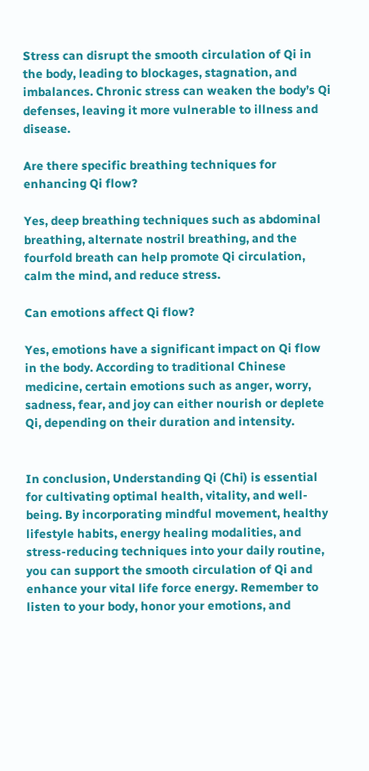Stress can disrupt the smooth circulation of Qi in the body, leading to blockages, stagnation, and imbalances. Chronic stress can weaken the body’s Qi defenses, leaving it more vulnerable to illness and disease.

Are there specific breathing techniques for enhancing Qi flow?

Yes, deep breathing techniques such as abdominal breathing, alternate nostril breathing, and the fourfold breath can help promote Qi circulation, calm the mind, and reduce stress.

Can emotions affect Qi flow?

Yes, emotions have a significant impact on Qi flow in the body. According to traditional Chinese medicine, certain emotions such as anger, worry, sadness, fear, and joy can either nourish or deplete Qi, depending on their duration and intensity.


In conclusion, Understanding Qi (Chi) is essential for cultivating optimal health, vitality, and well-being. By incorporating mindful movement, healthy lifestyle habits, energy healing modalities, and stress-reducing techniques into your daily routine, you can support the smooth circulation of Qi and enhance your vital life force energy. Remember to listen to your body, honor your emotions, and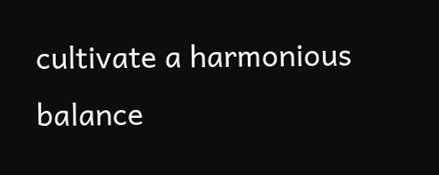cultivate a harmonious balance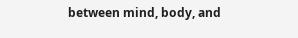between mind, body, and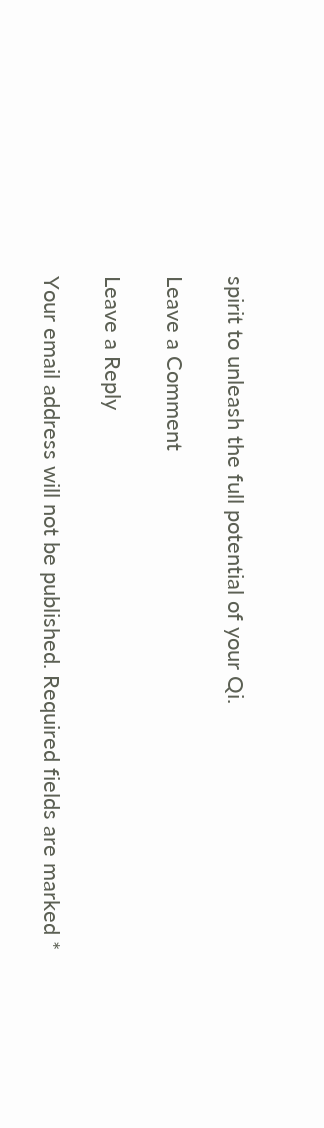spirit to unleash the full potential of your Qi.

Leave a Comment

Leave a Reply

Your email address will not be published. Required fields are marked *